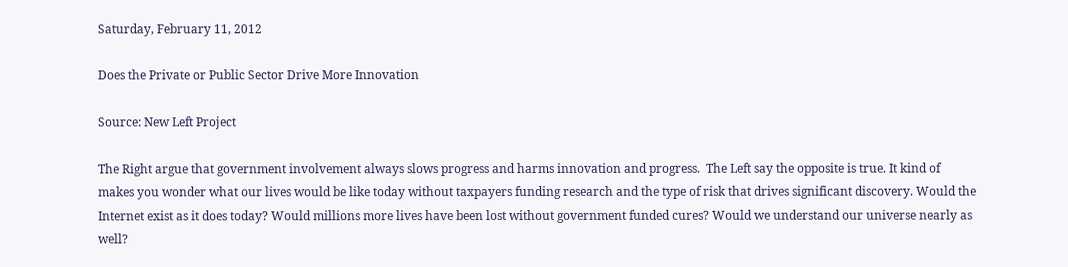Saturday, February 11, 2012

Does the Private or Public Sector Drive More Innovation

Source: New Left Project

The Right argue that government involvement always slows progress and harms innovation and progress.  The Left say the opposite is true. It kind of makes you wonder what our lives would be like today without taxpayers funding research and the type of risk that drives significant discovery. Would the Internet exist as it does today? Would millions more lives have been lost without government funded cures? Would we understand our universe nearly as well?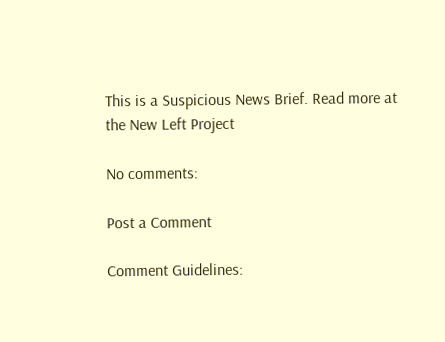This is a Suspicious News Brief. Read more at the New Left Project

No comments:

Post a Comment

Comment Guidelines: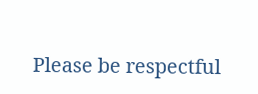Please be respectful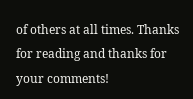of others at all times. Thanks for reading and thanks for your comments!